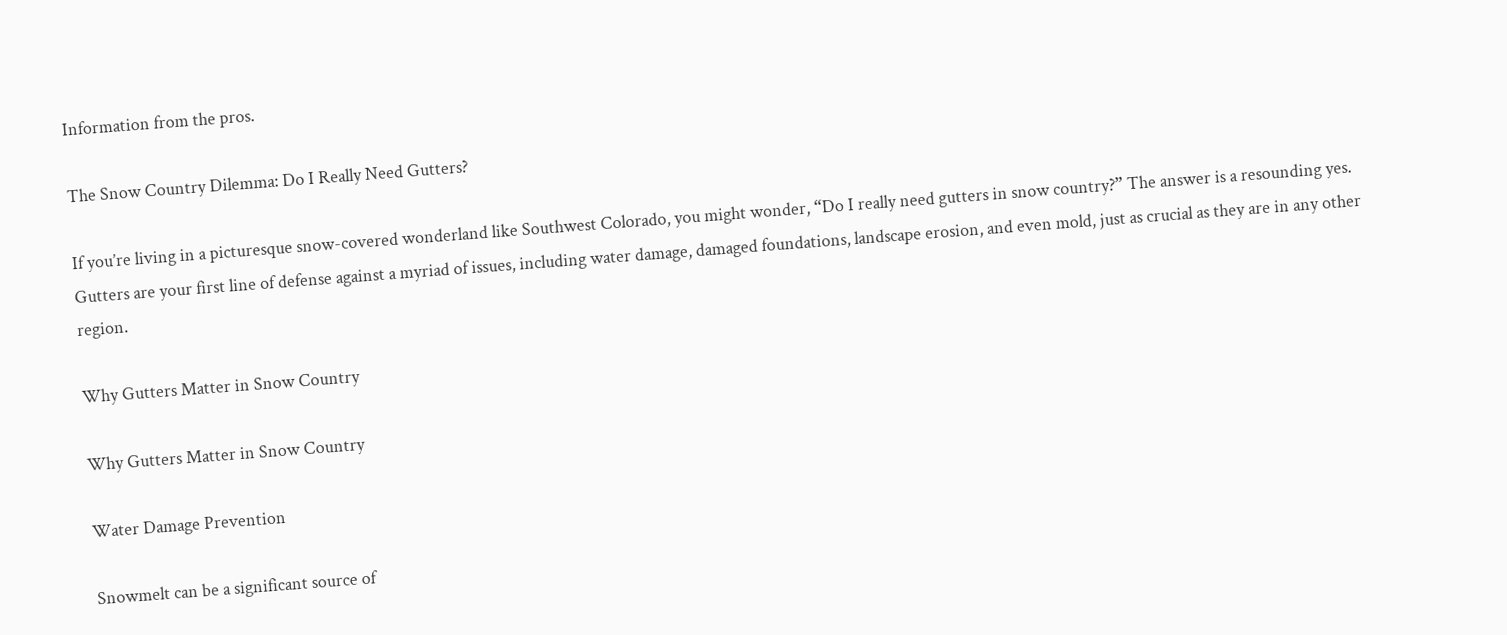Information from the pros.

The Snow Country Dilemma: Do I Really Need Gutters?

If you’re living in a picturesque snow-covered wonderland like Southwest Colorado, you might wonder, “Do I really need gutters in snow country?” The answer is a resounding yes. Gutters are your first line of defense against a myriad of issues, including water damage, damaged foundations, landscape erosion, and even mold, just as crucial as they are in any other region.

Why Gutters Matter in Snow Country

Why Gutters Matter in Snow Country

Water Damage Prevention

Snowmelt can be a significant source of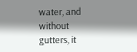water, and without gutters, it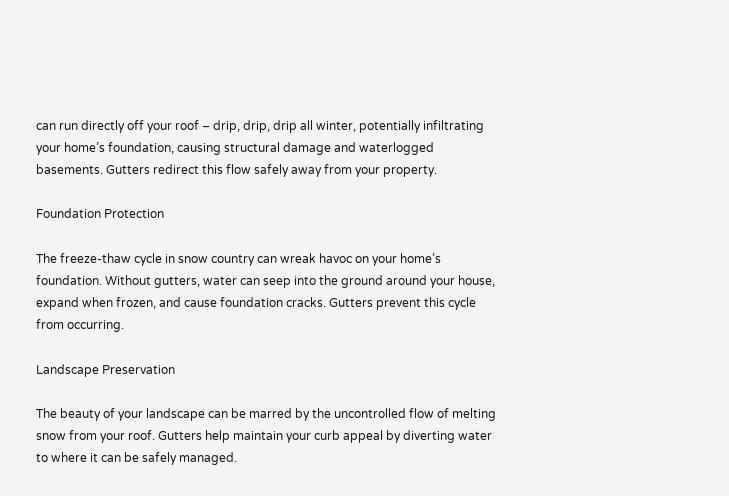can run directly off your roof – drip, drip, drip all winter, potentially infiltrating your home’s foundation, causing structural damage and waterlogged basements. Gutters redirect this flow safely away from your property.

Foundation Protection

The freeze-thaw cycle in snow country can wreak havoc on your home’s foundation. Without gutters, water can seep into the ground around your house, expand when frozen, and cause foundation cracks. Gutters prevent this cycle from occurring.

Landscape Preservation

The beauty of your landscape can be marred by the uncontrolled flow of melting snow from your roof. Gutters help maintain your curb appeal by diverting water to where it can be safely managed.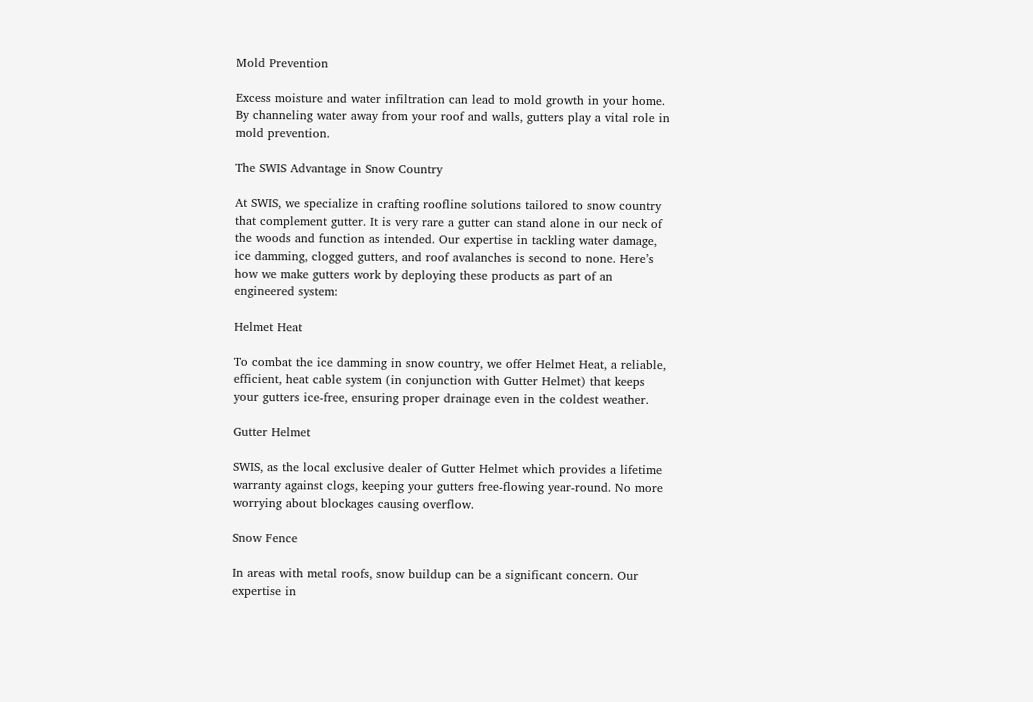Mold Prevention

Excess moisture and water infiltration can lead to mold growth in your home. By channeling water away from your roof and walls, gutters play a vital role in mold prevention.

The SWIS Advantage in Snow Country

At SWIS, we specialize in crafting roofline solutions tailored to snow country that complement gutter. It is very rare a gutter can stand alone in our neck of the woods and function as intended. Our expertise in tackling water damage, ice damming, clogged gutters, and roof avalanches is second to none. Here’s how we make gutters work by deploying these products as part of an engineered system:

Helmet Heat

To combat the ice damming in snow country, we offer Helmet Heat, a reliable, efficient, heat cable system (in conjunction with Gutter Helmet) that keeps your gutters ice-free, ensuring proper drainage even in the coldest weather.

Gutter Helmet

SWIS, as the local exclusive dealer of Gutter Helmet which provides a lifetime warranty against clogs, keeping your gutters free-flowing year-round. No more worrying about blockages causing overflow.

Snow Fence

In areas with metal roofs, snow buildup can be a significant concern. Our expertise in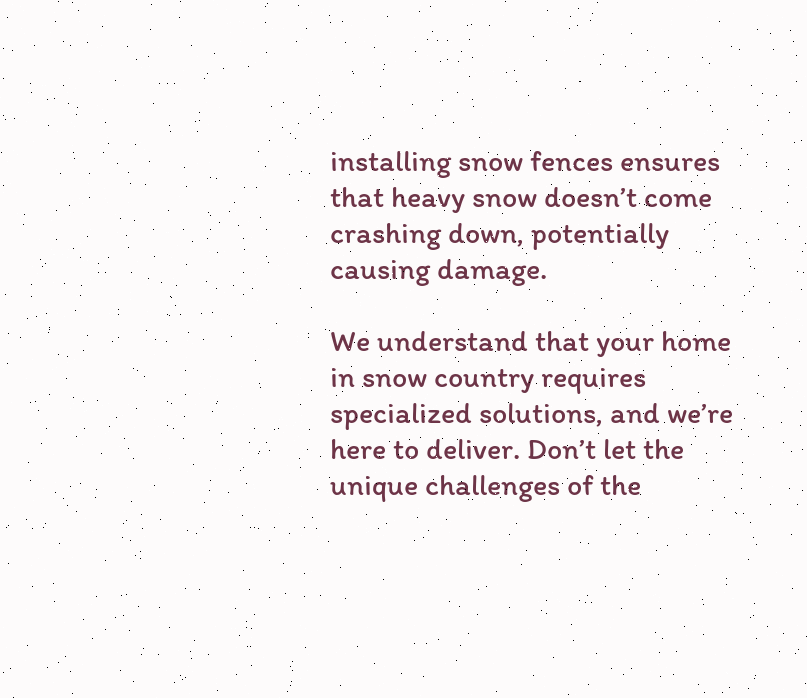installing snow fences ensures that heavy snow doesn’t come crashing down, potentially causing damage.

We understand that your home in snow country requires specialized solutions, and we’re here to deliver. Don’t let the unique challenges of the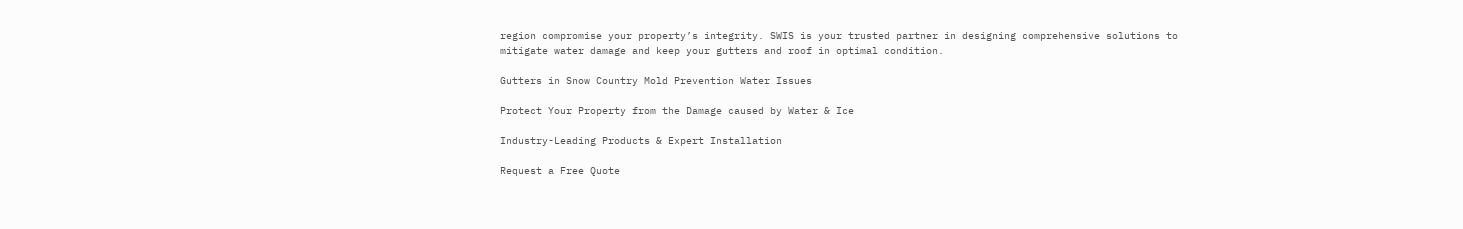region compromise your property’s integrity. SWIS is your trusted partner in designing comprehensive solutions to mitigate water damage and keep your gutters and roof in optimal condition.

Gutters in Snow Country Mold Prevention Water Issues

Protect Your Property from the Damage caused by Water & Ice

Industry-Leading Products & Expert Installation

Request a Free Quote